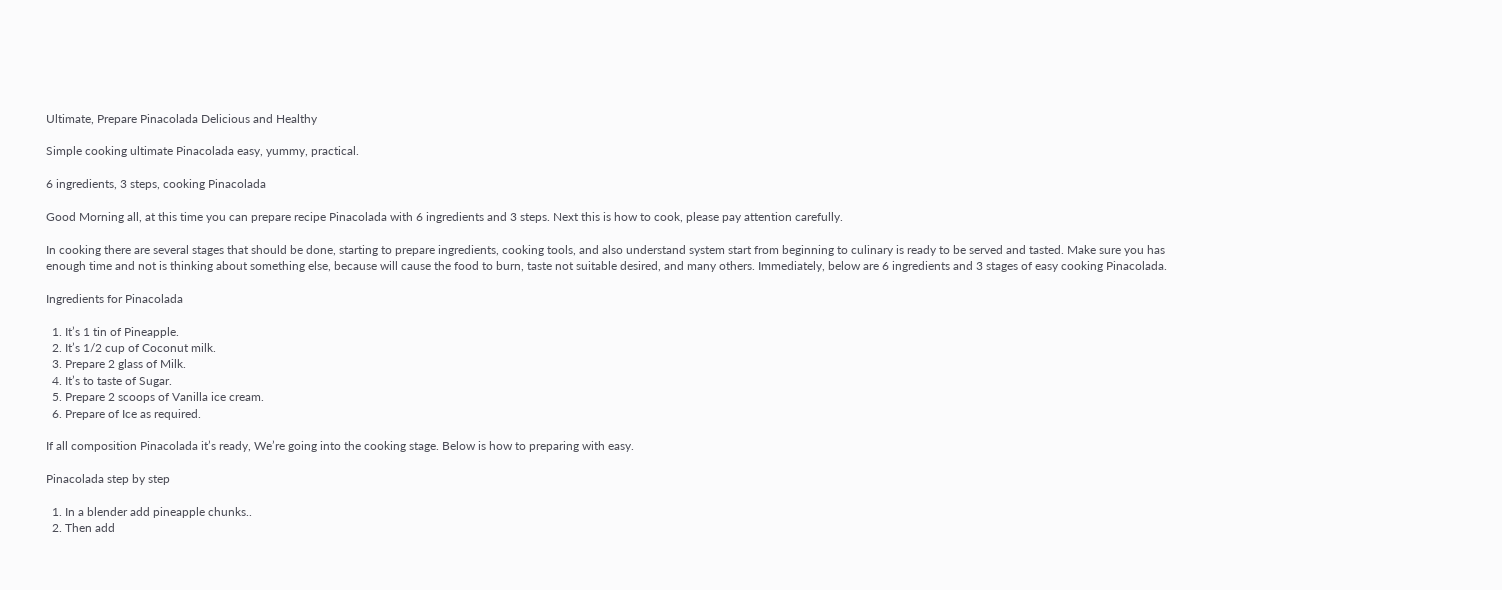Ultimate, Prepare Pinacolada Delicious and Healthy

Simple cooking ultimate Pinacolada easy, yummy, practical.

6 ingredients, 3 steps, cooking Pinacolada

Good Morning all, at this time you can prepare recipe Pinacolada with 6 ingredients and 3 steps. Next this is how to cook, please pay attention carefully.

In cooking there are several stages that should be done, starting to prepare ingredients, cooking tools, and also understand system start from beginning to culinary is ready to be served and tasted. Make sure you has enough time and not is thinking about something else, because will cause the food to burn, taste not suitable desired, and many others. Immediately, below are 6 ingredients and 3 stages of easy cooking Pinacolada.

Ingredients for Pinacolada

  1. It’s 1 tin of Pineapple.
  2. It’s 1/2 cup of Coconut milk.
  3. Prepare 2 glass of Milk.
  4. It’s to taste of Sugar.
  5. Prepare 2 scoops of Vanilla ice cream.
  6. Prepare of Ice as required.

If all composition Pinacolada it’s ready, We’re going into the cooking stage. Below is how to preparing with easy.

Pinacolada step by step

  1. In a blender add pineapple chunks..
  2. Then add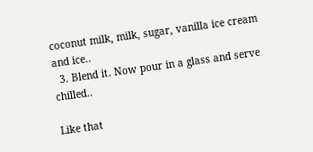coconut milk, milk, sugar, vanilla ice cream and ice..
  3. Blend it. Now pour in a glass and serve chilled..

Like that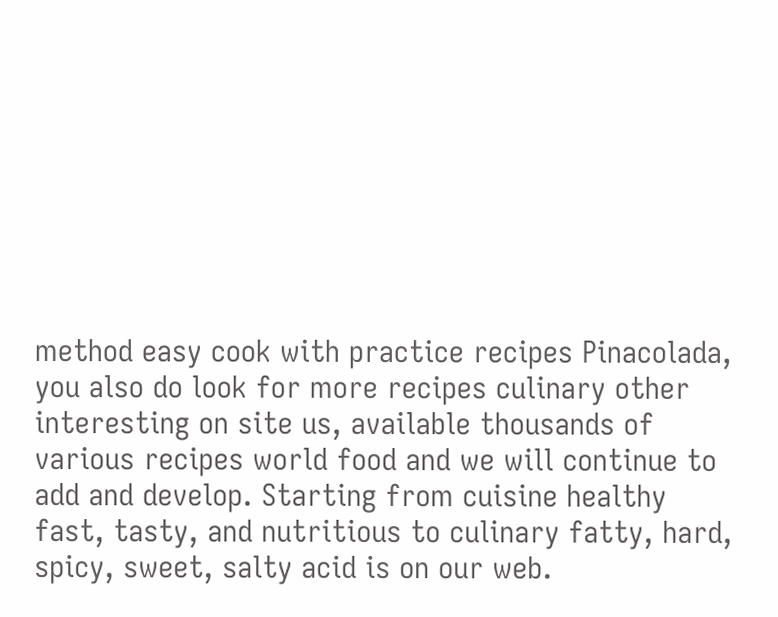method easy cook with practice recipes Pinacolada, you also do look for more recipes culinary other interesting on site us, available thousands of various recipes world food and we will continue to add and develop. Starting from cuisine healthy fast, tasty, and nutritious to culinary fatty, hard, spicy, sweet, salty acid is on our web.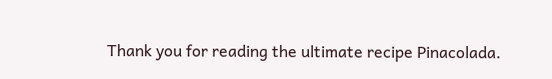Thank you for reading the ultimate recipe Pinacolada.